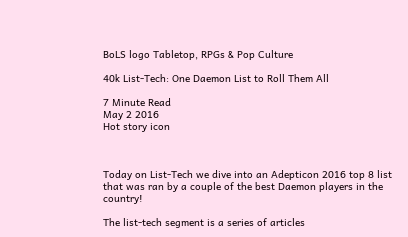BoLS logo Tabletop, RPGs & Pop Culture

40k List-Tech: One Daemon List to Roll Them All

7 Minute Read
May 2 2016
Hot story icon



Today on List-Tech we dive into an Adepticon 2016 top 8 list that was ran by a couple of the best Daemon players in the country!

The list-tech segment is a series of articles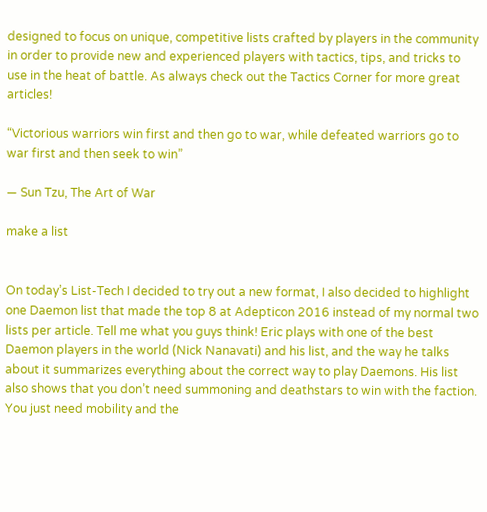designed to focus on unique, competitive lists crafted by players in the community in order to provide new and experienced players with tactics, tips, and tricks to use in the heat of battle. As always check out the Tactics Corner for more great articles!

“Victorious warriors win first and then go to war, while defeated warriors go to war first and then seek to win”

― Sun Tzu, The Art of War

make a list


On today’s List-Tech I decided to try out a new format, I also decided to highlight one Daemon list that made the top 8 at Adepticon 2016 instead of my normal two lists per article. Tell me what you guys think! Eric plays with one of the best Daemon players in the world (Nick Nanavati) and his list, and the way he talks about it summarizes everything about the correct way to play Daemons. His list also shows that you don’t need summoning and deathstars to win with the faction. You just need mobility and the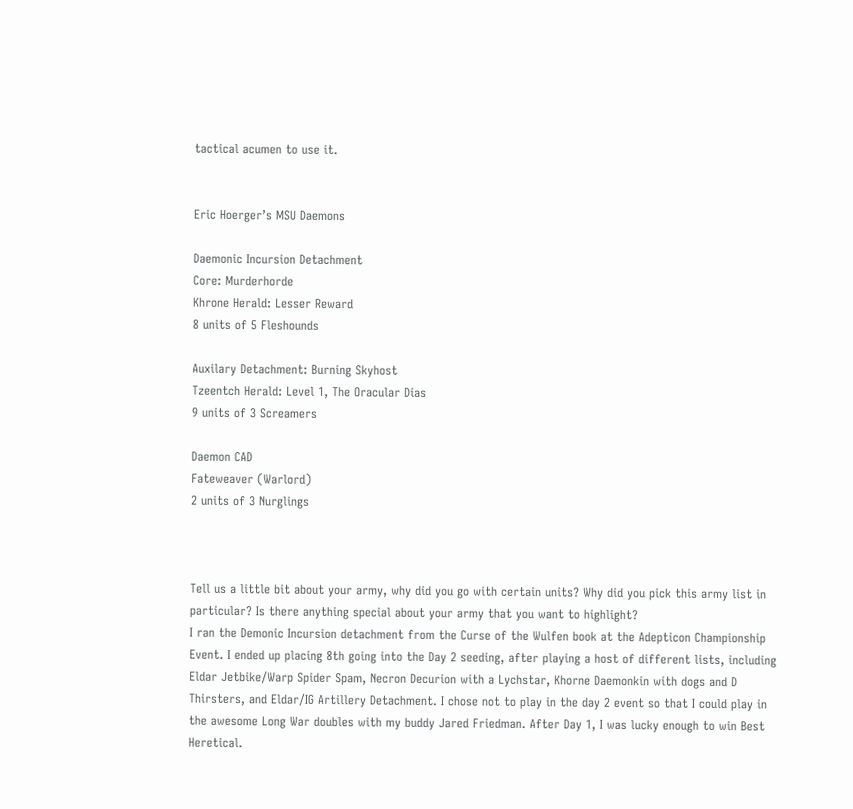tactical acumen to use it.


Eric Hoerger’s MSU Daemons

Daemonic Incursion Detachment
Core: Murderhorde
Khrone Herald: Lesser Reward
8 units of 5 Fleshounds

Auxilary Detachment: Burning Skyhost
Tzeentch Herald: Level 1, The Oracular Dias
9 units of 3 Screamers

Daemon CAD
Fateweaver (Warlord)
2 units of 3 Nurglings



Tell us a little bit about your army, why did you go with certain units? Why did you pick this army list in particular? Is there anything special about your army that you want to highlight?
I ran the Demonic Incursion detachment from the Curse of the Wulfen book at the Adepticon Championship Event. I ended up placing 8th going into the Day 2 seeding, after playing a host of different lists, including Eldar Jetbike/Warp Spider Spam, Necron Decurion with a Lychstar, Khorne Daemonkin with dogs and D Thirsters, and Eldar/IG Artillery Detachment. I chose not to play in the day 2 event so that I could play in the awesome Long War doubles with my buddy Jared Friedman. After Day 1, I was lucky enough to win Best Heretical.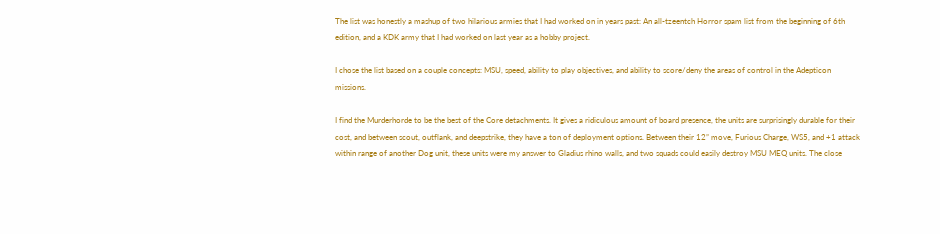The list was honestly a mashup of two hilarious armies that I had worked on in years past: An all-tzeentch Horror spam list from the beginning of 6th edition, and a KDK army that I had worked on last year as a hobby project.

I chose the list based on a couple concepts: MSU, speed, ability to play objectives, and ability to score/deny the areas of control in the Adepticon missions.

I find the Murderhorde to be the best of the Core detachments. It gives a ridiculous amount of board presence, the units are surprisingly durable for their cost, and between scout, outflank, and deepstrike, they have a ton of deployment options. Between their 12” move, Furious Charge, WS5, and +1 attack within range of another Dog unit, these units were my answer to Gladius rhino walls, and two squads could easily destroy MSU MEQ units. The close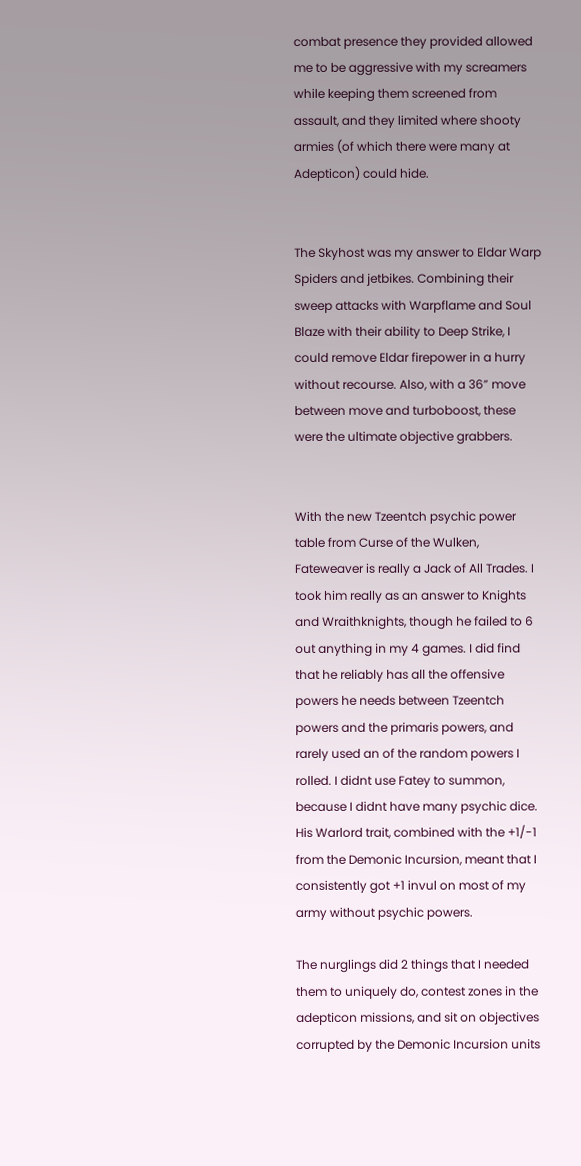combat presence they provided allowed me to be aggressive with my screamers while keeping them screened from assault, and they limited where shooty armies (of which there were many at Adepticon) could hide.


The Skyhost was my answer to Eldar Warp Spiders and jetbikes. Combining their sweep attacks with Warpflame and Soul Blaze with their ability to Deep Strike, I could remove Eldar firepower in a hurry without recourse. Also, with a 36” move between move and turboboost, these were the ultimate objective grabbers.


With the new Tzeentch psychic power table from Curse of the Wulken, Fateweaver is really a Jack of All Trades. I took him really as an answer to Knights and Wraithknights, though he failed to 6 out anything in my 4 games. I did find that he reliably has all the offensive powers he needs between Tzeentch powers and the primaris powers, and rarely used an of the random powers I rolled. I didnt use Fatey to summon, because I didnt have many psychic dice. His Warlord trait, combined with the +1/-1 from the Demonic Incursion, meant that I consistently got +1 invul on most of my army without psychic powers.

The nurglings did 2 things that I needed them to uniquely do, contest zones in the adepticon missions, and sit on objectives corrupted by the Demonic Incursion units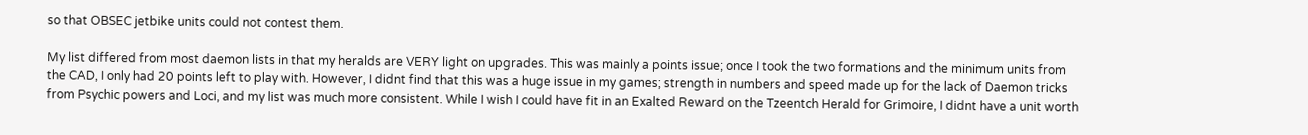so that OBSEC jetbike units could not contest them.

My list differed from most daemon lists in that my heralds are VERY light on upgrades. This was mainly a points issue; once I took the two formations and the minimum units from the CAD, I only had 20 points left to play with. However, I didnt find that this was a huge issue in my games; strength in numbers and speed made up for the lack of Daemon tricks from Psychic powers and Loci, and my list was much more consistent. While I wish I could have fit in an Exalted Reward on the Tzeentch Herald for Grimoire, I didnt have a unit worth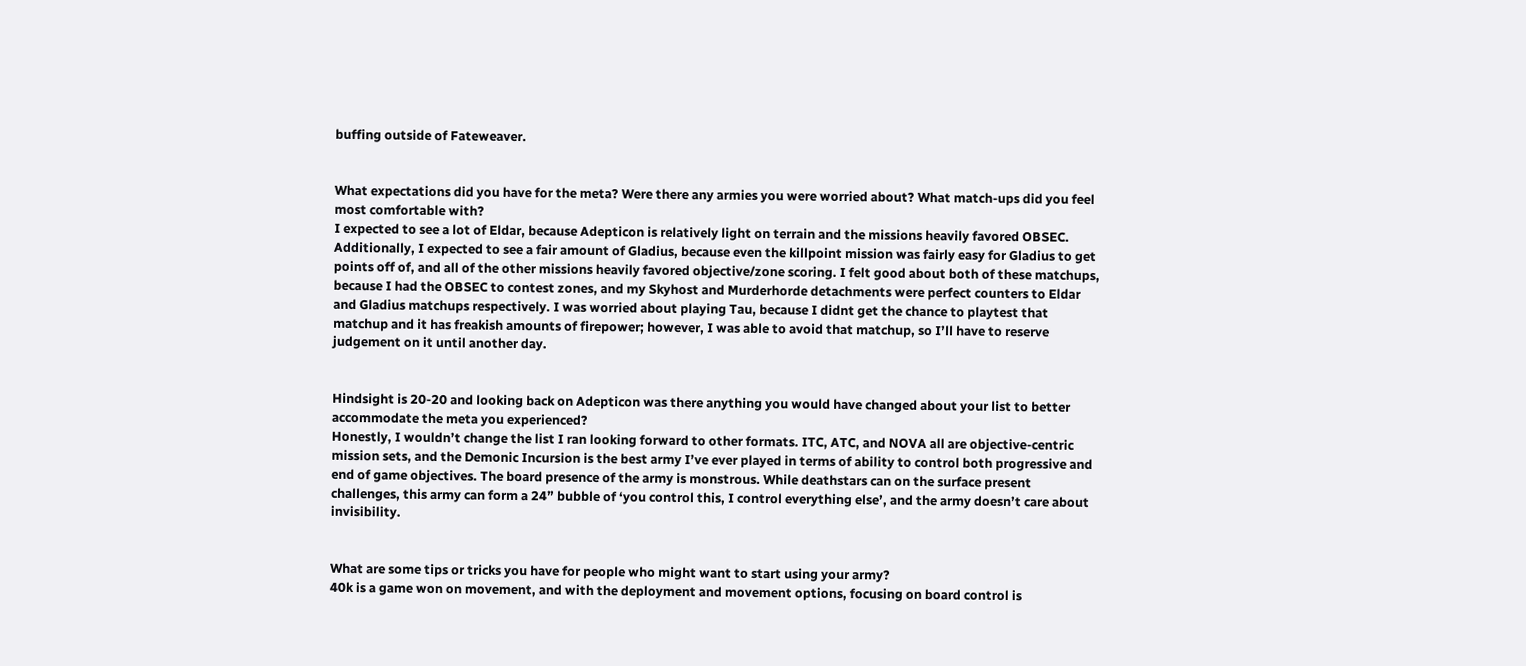buffing outside of Fateweaver.


What expectations did you have for the meta? Were there any armies you were worried about? What match-ups did you feel most comfortable with?
I expected to see a lot of Eldar, because Adepticon is relatively light on terrain and the missions heavily favored OBSEC. Additionally, I expected to see a fair amount of Gladius, because even the killpoint mission was fairly easy for Gladius to get points off of, and all of the other missions heavily favored objective/zone scoring. I felt good about both of these matchups, because I had the OBSEC to contest zones, and my Skyhost and Murderhorde detachments were perfect counters to Eldar and Gladius matchups respectively. I was worried about playing Tau, because I didnt get the chance to playtest that matchup and it has freakish amounts of firepower; however, I was able to avoid that matchup, so I’ll have to reserve judgement on it until another day.


Hindsight is 20-20 and looking back on Adepticon was there anything you would have changed about your list to better accommodate the meta you experienced?
Honestly, I wouldn’t change the list I ran looking forward to other formats. ITC, ATC, and NOVA all are objective-centric mission sets, and the Demonic Incursion is the best army I’ve ever played in terms of ability to control both progressive and end of game objectives. The board presence of the army is monstrous. While deathstars can on the surface present challenges, this army can form a 24” bubble of ‘you control this, I control everything else’, and the army doesn’t care about invisibility.


What are some tips or tricks you have for people who might want to start using your army?
40k is a game won on movement, and with the deployment and movement options, focusing on board control is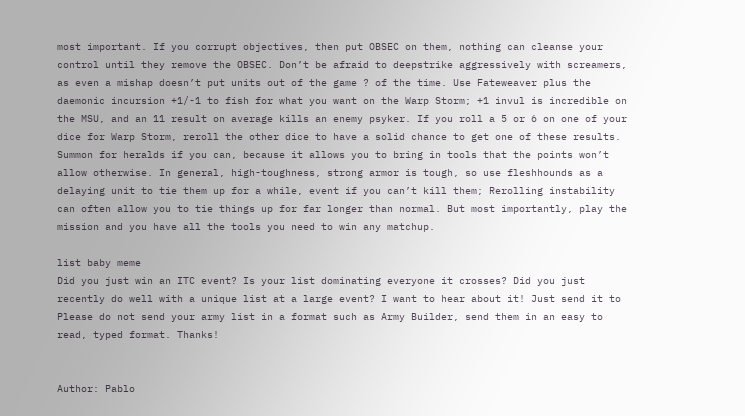most important. If you corrupt objectives, then put OBSEC on them, nothing can cleanse your control until they remove the OBSEC. Don’t be afraid to deepstrike aggressively with screamers, as even a mishap doesn’t put units out of the game ? of the time. Use Fateweaver plus the daemonic incursion +1/-1 to fish for what you want on the Warp Storm; +1 invul is incredible on the MSU, and an 11 result on average kills an enemy psyker. If you roll a 5 or 6 on one of your dice for Warp Storm, reroll the other dice to have a solid chance to get one of these results. Summon for heralds if you can, because it allows you to bring in tools that the points won’t allow otherwise. In general, high-toughness, strong armor is tough, so use fleshhounds as a delaying unit to tie them up for a while, event if you can’t kill them; Rerolling instability can often allow you to tie things up for far longer than normal. But most importantly, play the mission and you have all the tools you need to win any matchup.

list baby meme
Did you just win an ITC event? Is your list dominating everyone it crosses? Did you just recently do well with a unique list at a large event? I want to hear about it! Just send it to
Please do not send your army list in a format such as Army Builder, send them in an easy to read, typed format. Thanks!


Author: Pablo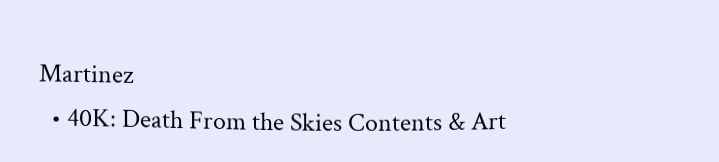Martinez
  • 40K: Death From the Skies Contents & Art